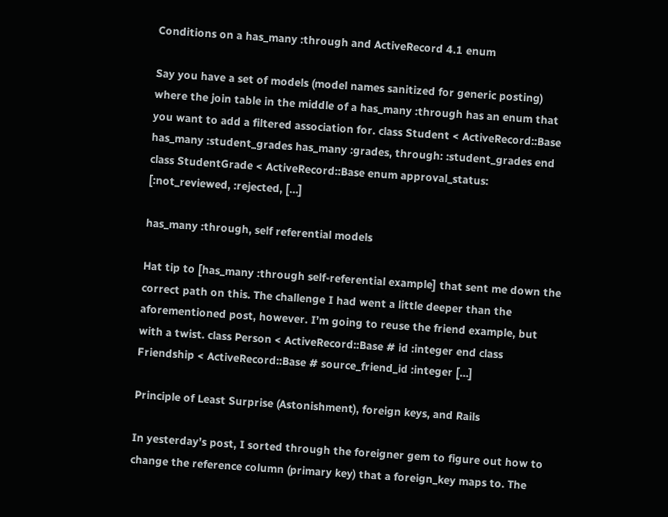Conditions on a has_many :through and ActiveRecord 4.1 enum

Say you have a set of models (model names sanitized for generic posting) where the join table in the middle of a has_many :through has an enum that you want to add a filtered association for. class Student < ActiveRecord::Base has_many :student_grades has_many :grades, through: :student_grades end class StudentGrade < ActiveRecord::Base enum approval_status: [:not_reviewed, :rejected, […]

has_many :through, self referential models

Hat tip to [has_many :through self-referential example] that sent me down the correct path on this. The challenge I had went a little deeper than the aforementioned post, however. I’m going to reuse the friend example, but with a twist. class Person < ActiveRecord::Base # id :integer end class Friendship < ActiveRecord::Base # source_friend_id :integer […]

Principle of Least Surprise (Astonishment), foreign keys, and Rails

In yesterday’s post, I sorted through the foreigner gem to figure out how to change the reference column (primary key) that a foreign_key maps to. The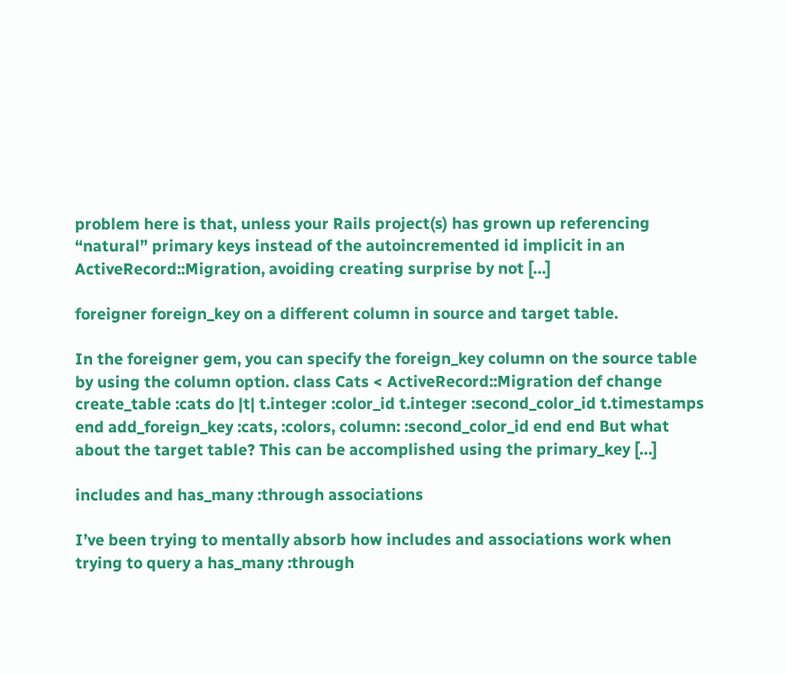problem here is that, unless your Rails project(s) has grown up referencing “natural” primary keys instead of the autoincremented id implicit in an ActiveRecord::Migration, avoiding creating surprise by not […]

foreigner foreign_key on a different column in source and target table.

In the foreigner gem, you can specify the foreign_key column on the source table by using the column option. class Cats < ActiveRecord::Migration def change create_table :cats do |t| t.integer :color_id t.integer :second_color_id t.timestamps end add_foreign_key :cats, :colors, column: :second_color_id end end But what about the target table? This can be accomplished using the primary_key […]

includes and has_many :through associations

I’ve been trying to mentally absorb how includes and associations work when trying to query a has_many :through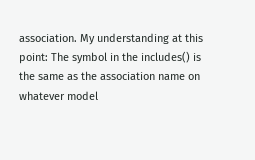association. My understanding at this point: The symbol in the includes() is the same as the association name on whatever model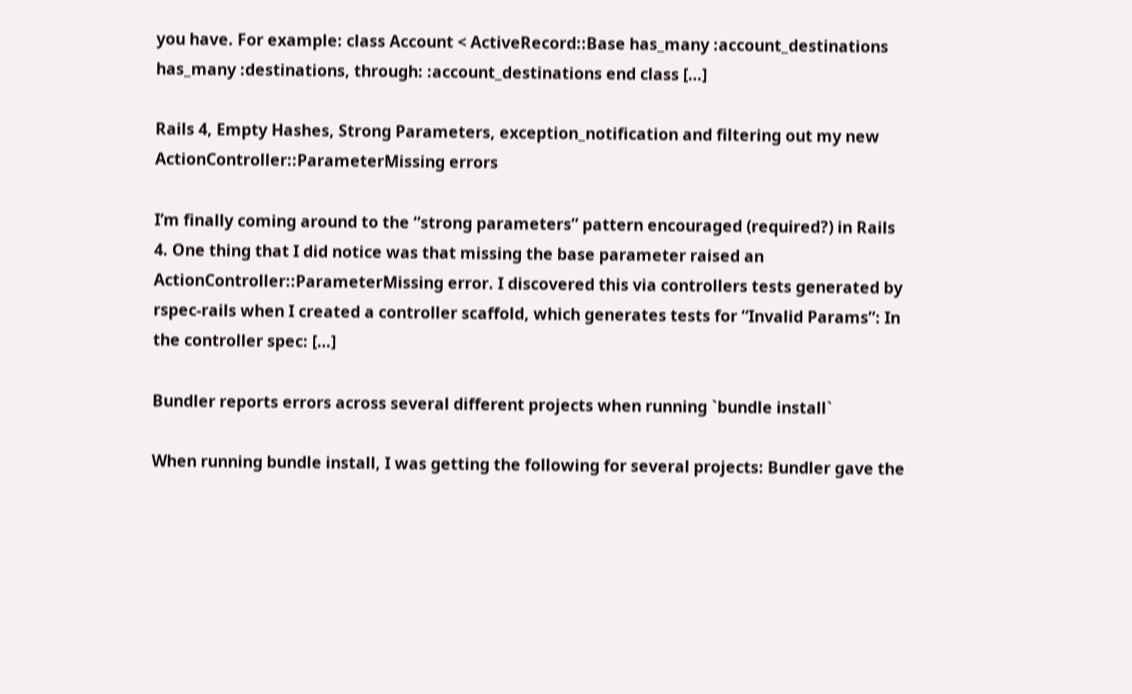you have. For example: class Account < ActiveRecord::Base has_many :account_destinations has_many :destinations, through: :account_destinations end class […]

Rails 4, Empty Hashes, Strong Parameters, exception_notification and filtering out my new ActionController::ParameterMissing errors

I’m finally coming around to the “strong parameters” pattern encouraged (required?) in Rails 4. One thing that I did notice was that missing the base parameter raised an ActionController::ParameterMissing error. I discovered this via controllers tests generated by rspec-rails when I created a controller scaffold, which generates tests for “Invalid Params”: In the controller spec: […]

Bundler reports errors across several different projects when running `bundle install`

When running bundle install, I was getting the following for several projects: Bundler gave the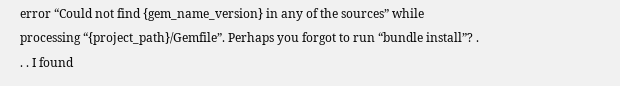error “Could not find {gem_name_version} in any of the sources” while processing “{project_path}/Gemfile”. Perhaps you forgot to run “bundle install”? . . . I found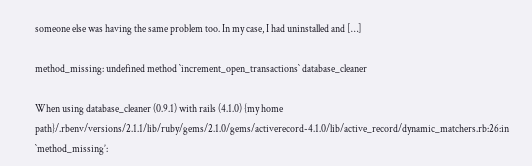someone else was having the same problem too. In my case, I had uninstalled and […]

method_missing: undefined method `increment_open_transactions` database_cleaner

When using database_cleaner (0.9.1) with rails (4.1.0) {my home path}/.rbenv/versions/2.1.1/lib/ruby/gems/2.1.0/gems/activerecord-4.1.0/lib/active_record/dynamic_matchers.rb:26:in `method_missing’: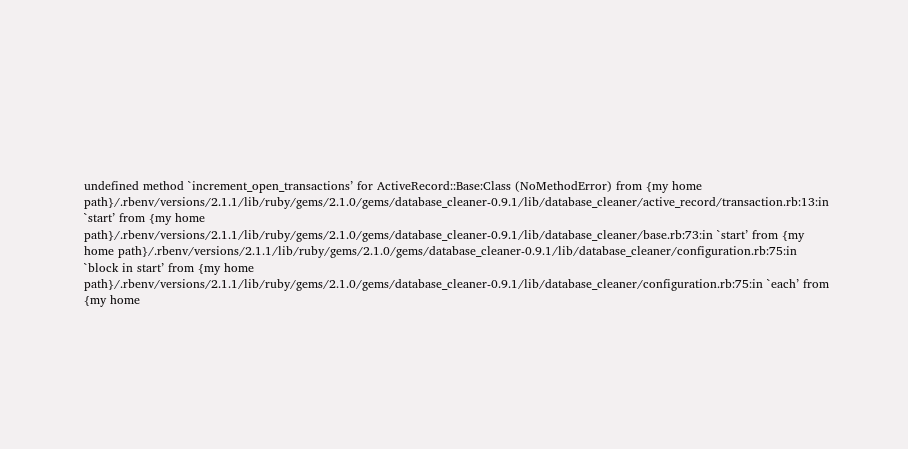undefined method `increment_open_transactions’ for ActiveRecord::Base:Class (NoMethodError) from {my home path}/.rbenv/versions/2.1.1/lib/ruby/gems/2.1.0/gems/database_cleaner-0.9.1/lib/database_cleaner/active_record/transaction.rb:13:in `start’ from {my home path}/.rbenv/versions/2.1.1/lib/ruby/gems/2.1.0/gems/database_cleaner-0.9.1/lib/database_cleaner/base.rb:73:in `start’ from {my home path}/.rbenv/versions/2.1.1/lib/ruby/gems/2.1.0/gems/database_cleaner-0.9.1/lib/database_cleaner/configuration.rb:75:in `block in start’ from {my home path}/.rbenv/versions/2.1.1/lib/ruby/gems/2.1.0/gems/database_cleaner-0.9.1/lib/database_cleaner/configuration.rb:75:in `each’ from {my home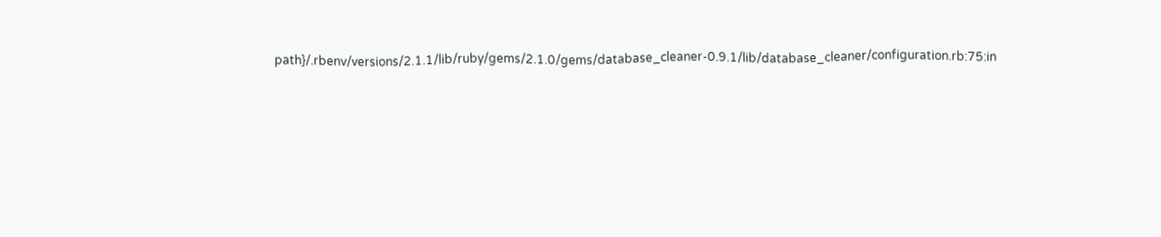path}/.rbenv/versions/2.1.1/lib/ruby/gems/2.1.0/gems/database_cleaner-0.9.1/lib/database_cleaner/configuration.rb:75:in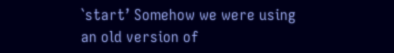`start’ Somehow we were using an old version of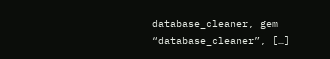database_cleaner, gem “database_cleaner”, […]